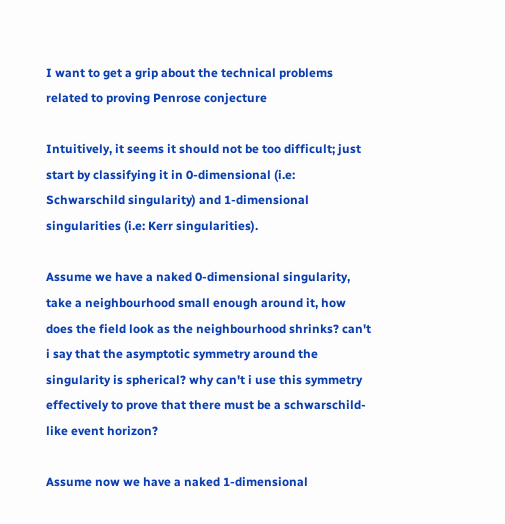I want to get a grip about the technical problems related to proving Penrose conjecture

Intuitively, it seems it should not be too difficult; just start by classifying it in 0-dimensional (i.e: Schwarschild singularity) and 1-dimensional singularities (i.e: Kerr singularities).

Assume we have a naked 0-dimensional singularity, take a neighbourhood small enough around it, how does the field look as the neighbourhood shrinks? can't i say that the asymptotic symmetry around the singularity is spherical? why can't i use this symmetry effectively to prove that there must be a schwarschild-like event horizon?

Assume now we have a naked 1-dimensional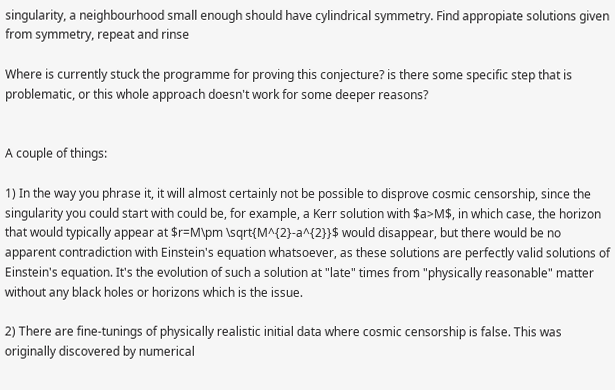singularity, a neighbourhood small enough should have cylindrical symmetry. Find appropiate solutions given from symmetry, repeat and rinse

Where is currently stuck the programme for proving this conjecture? is there some specific step that is problematic, or this whole approach doesn't work for some deeper reasons?


A couple of things:

1) In the way you phrase it, it will almost certainly not be possible to disprove cosmic censorship, since the singularity you could start with could be, for example, a Kerr solution with $a>M$, in which case, the horizon that would typically appear at $r=M\pm \sqrt{M^{2}-a^{2}}$ would disappear, but there would be no apparent contradiction with Einstein's equation whatsoever, as these solutions are perfectly valid solutions of Einstein's equation. It's the evolution of such a solution at "late" times from "physically reasonable" matter without any black holes or horizons which is the issue.

2) There are fine-tunings of physically realistic initial data where cosmic censorship is false. This was originally discovered by numerical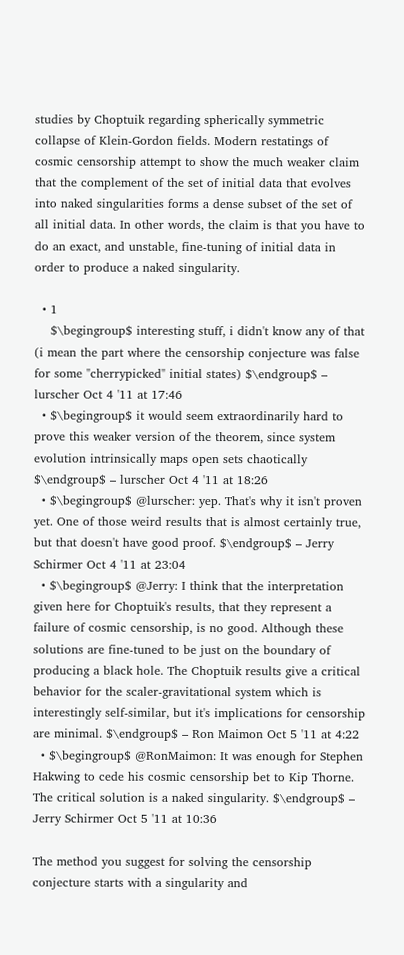studies by Choptuik regarding spherically symmetric collapse of Klein-Gordon fields. Modern restatings of cosmic censorship attempt to show the much weaker claim that the complement of the set of initial data that evolves into naked singularities forms a dense subset of the set of all initial data. In other words, the claim is that you have to do an exact, and unstable, fine-tuning of initial data in order to produce a naked singularity.

  • 1
    $\begingroup$ interesting stuff, i didn't know any of that (i mean the part where the censorship conjecture was false for some "cherrypicked" initial states) $\endgroup$ – lurscher Oct 4 '11 at 17:46
  • $\begingroup$ it would seem extraordinarily hard to prove this weaker version of the theorem, since system evolution intrinsically maps open sets chaotically $\endgroup$ – lurscher Oct 4 '11 at 18:26
  • $\begingroup$ @lurscher: yep. That's why it isn't proven yet. One of those weird results that is almost certainly true, but that doesn't have good proof. $\endgroup$ – Jerry Schirmer Oct 4 '11 at 23:04
  • $\begingroup$ @Jerry: I think that the interpretation given here for Choptuik's results, that they represent a failure of cosmic censorship, is no good. Although these solutions are fine-tuned to be just on the boundary of producing a black hole. The Choptuik results give a critical behavior for the scaler-gravitational system which is interestingly self-similar, but it's implications for censorship are minimal. $\endgroup$ – Ron Maimon Oct 5 '11 at 4:22
  • $\begingroup$ @RonMaimon: It was enough for Stephen Hakwing to cede his cosmic censorship bet to Kip Thorne. The critical solution is a naked singularity. $\endgroup$ – Jerry Schirmer Oct 5 '11 at 10:36

The method you suggest for solving the censorship conjecture starts with a singularity and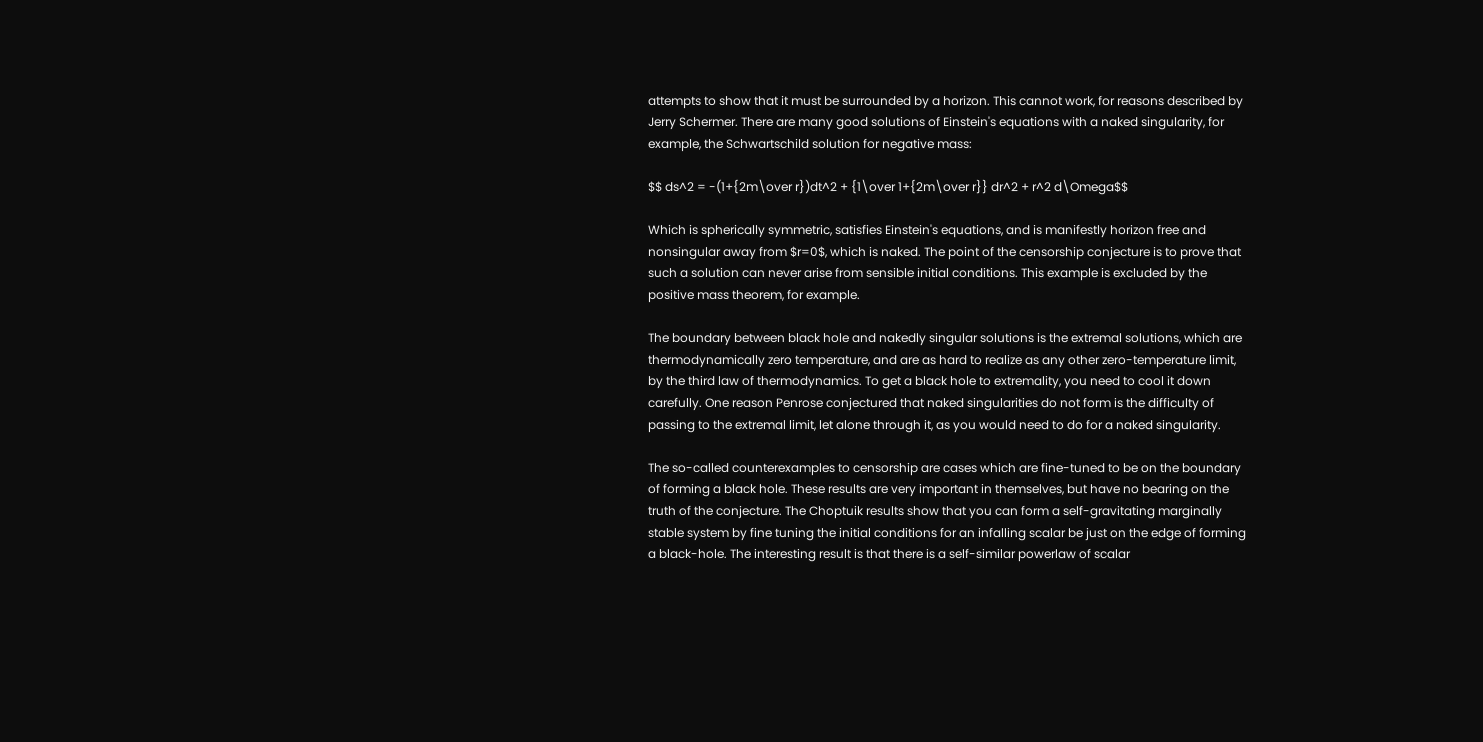attempts to show that it must be surrounded by a horizon. This cannot work, for reasons described by Jerry Schermer. There are many good solutions of Einstein's equations with a naked singularity, for example, the Schwartschild solution for negative mass:

$$ ds^2 = -(1+{2m\over r})dt^2 + {1\over 1+{2m\over r}} dr^2 + r^2 d\Omega$$

Which is spherically symmetric, satisfies Einstein's equations, and is manifestly horizon free and nonsingular away from $r=0$, which is naked. The point of the censorship conjecture is to prove that such a solution can never arise from sensible initial conditions. This example is excluded by the positive mass theorem, for example.

The boundary between black hole and nakedly singular solutions is the extremal solutions, which are thermodynamically zero temperature, and are as hard to realize as any other zero-temperature limit, by the third law of thermodynamics. To get a black hole to extremality, you need to cool it down carefully. One reason Penrose conjectured that naked singularities do not form is the difficulty of passing to the extremal limit, let alone through it, as you would need to do for a naked singularity.

The so-called counterexamples to censorship are cases which are fine-tuned to be on the boundary of forming a black hole. These results are very important in themselves, but have no bearing on the truth of the conjecture. The Choptuik results show that you can form a self-gravitating marginally stable system by fine tuning the initial conditions for an infalling scalar be just on the edge of forming a black-hole. The interesting result is that there is a self-similar powerlaw of scalar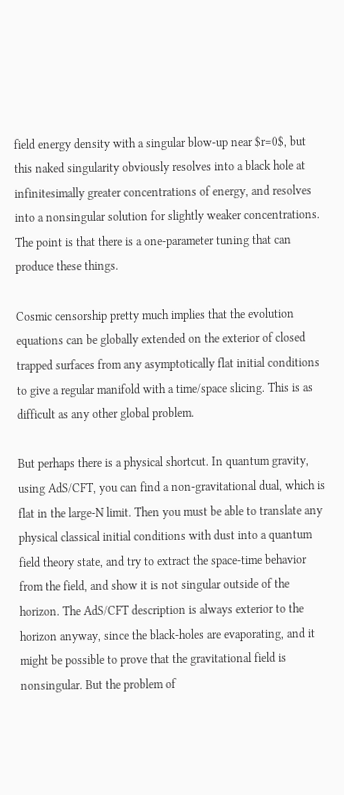field energy density with a singular blow-up near $r=0$, but this naked singularity obviously resolves into a black hole at infinitesimally greater concentrations of energy, and resolves into a nonsingular solution for slightly weaker concentrations. The point is that there is a one-parameter tuning that can produce these things.

Cosmic censorship pretty much implies that the evolution equations can be globally extended on the exterior of closed trapped surfaces from any asymptotically flat initial conditions to give a regular manifold with a time/space slicing. This is as difficult as any other global problem.

But perhaps there is a physical shortcut. In quantum gravity, using AdS/CFT, you can find a non-gravitational dual, which is flat in the large-N limit. Then you must be able to translate any physical classical initial conditions with dust into a quantum field theory state, and try to extract the space-time behavior from the field, and show it is not singular outside of the horizon. The AdS/CFT description is always exterior to the horizon anyway, since the black-holes are evaporating, and it might be possible to prove that the gravitational field is nonsingular. But the problem of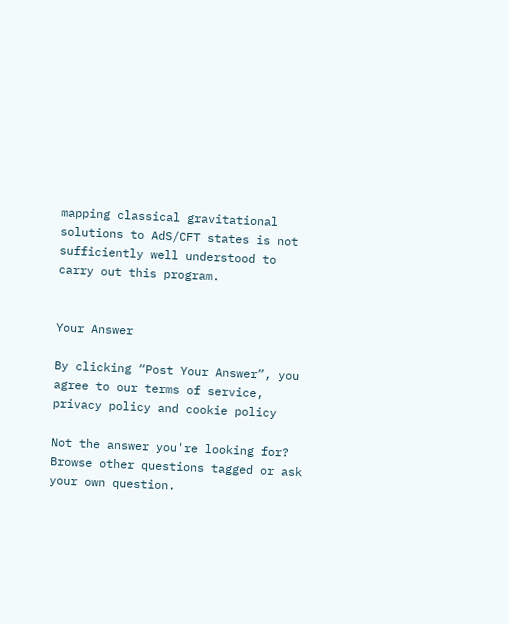mapping classical gravitational solutions to AdS/CFT states is not sufficiently well understood to carry out this program.


Your Answer

By clicking “Post Your Answer”, you agree to our terms of service, privacy policy and cookie policy

Not the answer you're looking for? Browse other questions tagged or ask your own question.